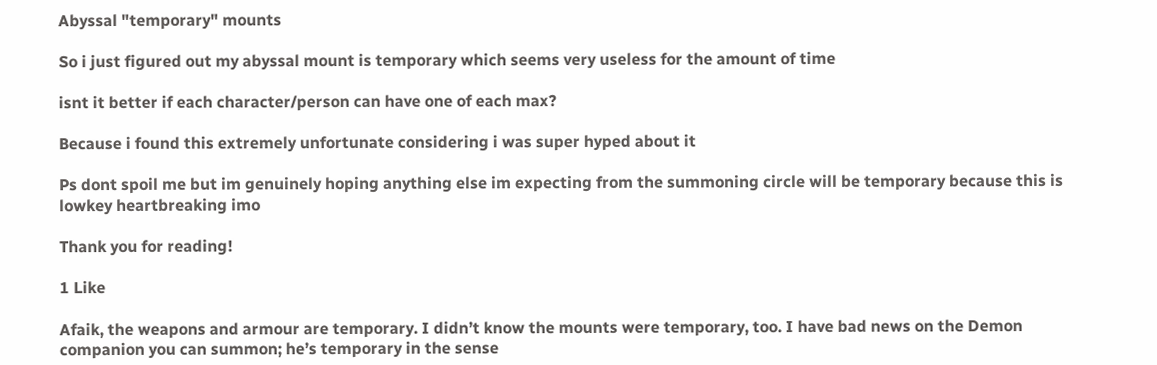Abyssal "temporary" mounts

So i just figured out my abyssal mount is temporary which seems very useless for the amount of time

isnt it better if each character/person can have one of each max?

Because i found this extremely unfortunate considering i was super hyped about it

Ps dont spoil me but im genuinely hoping anything else im expecting from the summoning circle will be temporary because this is lowkey heartbreaking imo

Thank you for reading!

1 Like

Afaik, the weapons and armour are temporary. I didn’t know the mounts were temporary, too. I have bad news on the Demon companion you can summon; he’s temporary in the sense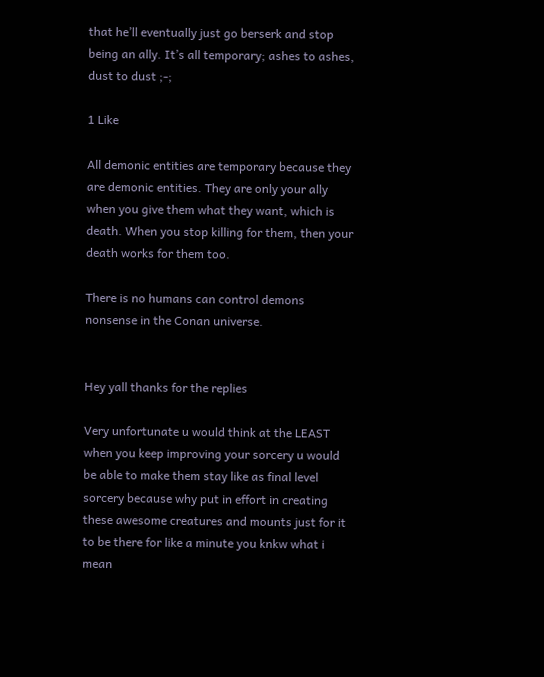that he’ll eventually just go berserk and stop being an ally. It’s all temporary; ashes to ashes, dust to dust ;-;

1 Like

All demonic entities are temporary because they are demonic entities. They are only your ally when you give them what they want, which is death. When you stop killing for them, then your death works for them too.

There is no humans can control demons nonsense in the Conan universe.


Hey yall thanks for the replies

Very unfortunate u would think at the LEAST when you keep improving your sorcery u would be able to make them stay like as final level sorcery because why put in effort in creating these awesome creatures and mounts just for it to be there for like a minute you knkw what i mean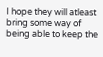I hope they will atleast bring some way of being able to keep the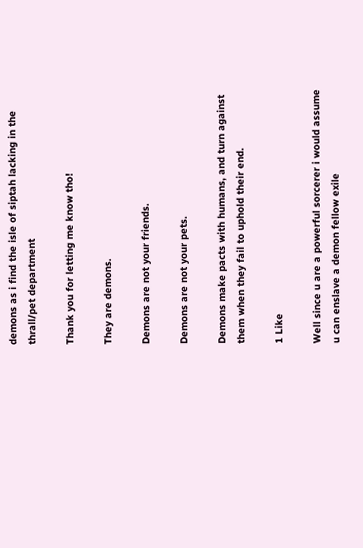demons as i find the isle of siptah lacking in the thrall/pet department

Thank you for letting me know tho!

They are demons.

Demons are not your friends.

Demons are not your pets.

Demons make pacts with humans, and turn against them when they fail to uphold their end.

1 Like

Well since u are a powerful sorcerer i would assume u can enslave a demon fellow exile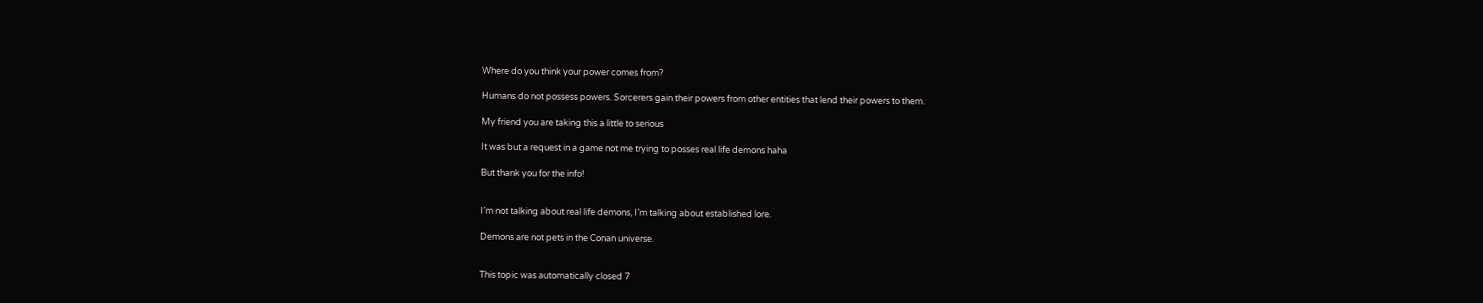Where do you think your power comes from?

Humans do not possess powers. Sorcerers gain their powers from other entities that lend their powers to them.

My friend you are taking this a little to serious

It was but a request in a game not me trying to posses real life demons haha

But thank you for the info!


I’m not talking about real life demons, I’m talking about established lore.

Demons are not pets in the Conan universe.


This topic was automatically closed 7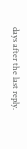days after the last reply.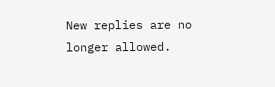New replies are no longer allowed.